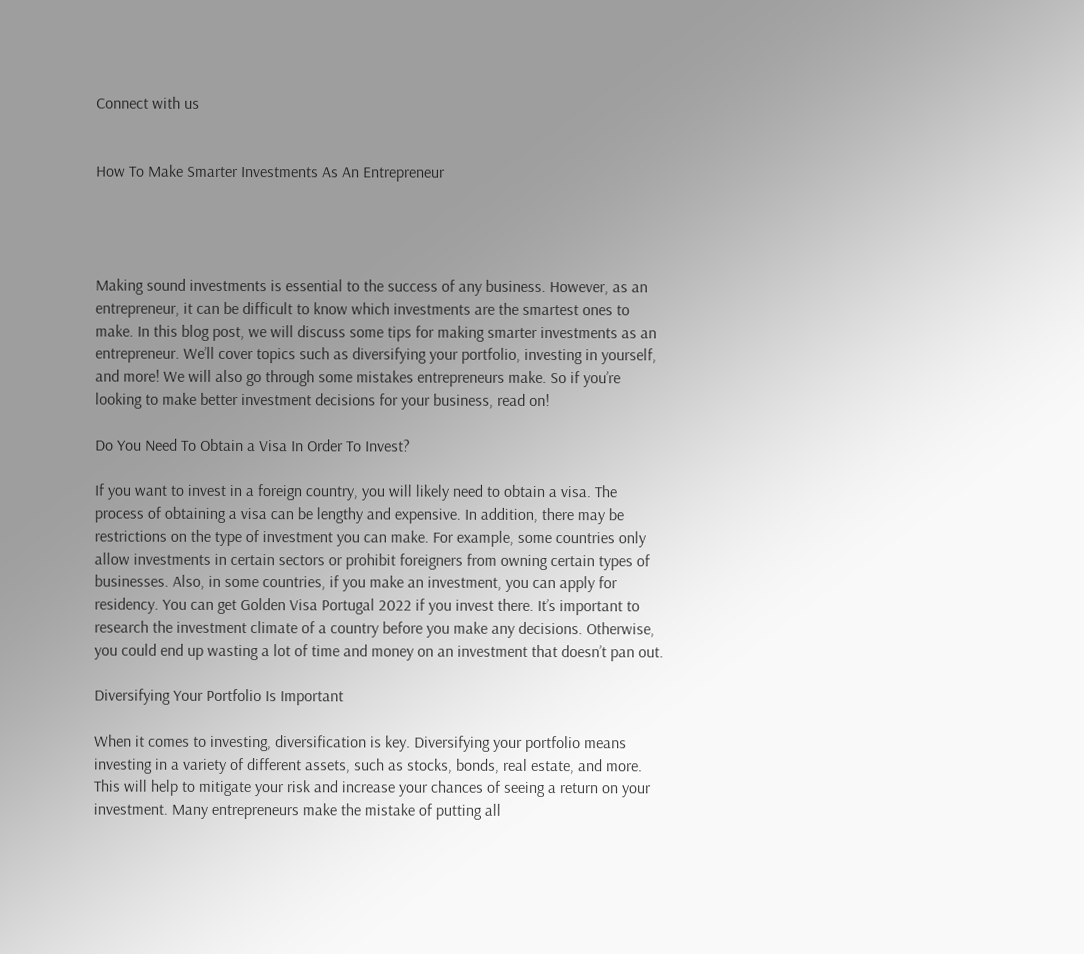Connect with us


How To Make Smarter Investments As An Entrepreneur




Making sound investments is essential to the success of any business. However, as an entrepreneur, it can be difficult to know which investments are the smartest ones to make. In this blog post, we will discuss some tips for making smarter investments as an entrepreneur. We’ll cover topics such as diversifying your portfolio, investing in yourself, and more! We will also go through some mistakes entrepreneurs make. So if you’re looking to make better investment decisions for your business, read on!

Do You Need To Obtain a Visa In Order To Invest?

If you want to invest in a foreign country, you will likely need to obtain a visa. The process of obtaining a visa can be lengthy and expensive. In addition, there may be restrictions on the type of investment you can make. For example, some countries only allow investments in certain sectors or prohibit foreigners from owning certain types of businesses. Also, in some countries, if you make an investment, you can apply for residency. You can get Golden Visa Portugal 2022 if you invest there. It’s important to research the investment climate of a country before you make any decisions. Otherwise, you could end up wasting a lot of time and money on an investment that doesn’t pan out.

Diversifying Your Portfolio Is Important

When it comes to investing, diversification is key. Diversifying your portfolio means investing in a variety of different assets, such as stocks, bonds, real estate, and more. This will help to mitigate your risk and increase your chances of seeing a return on your investment. Many entrepreneurs make the mistake of putting all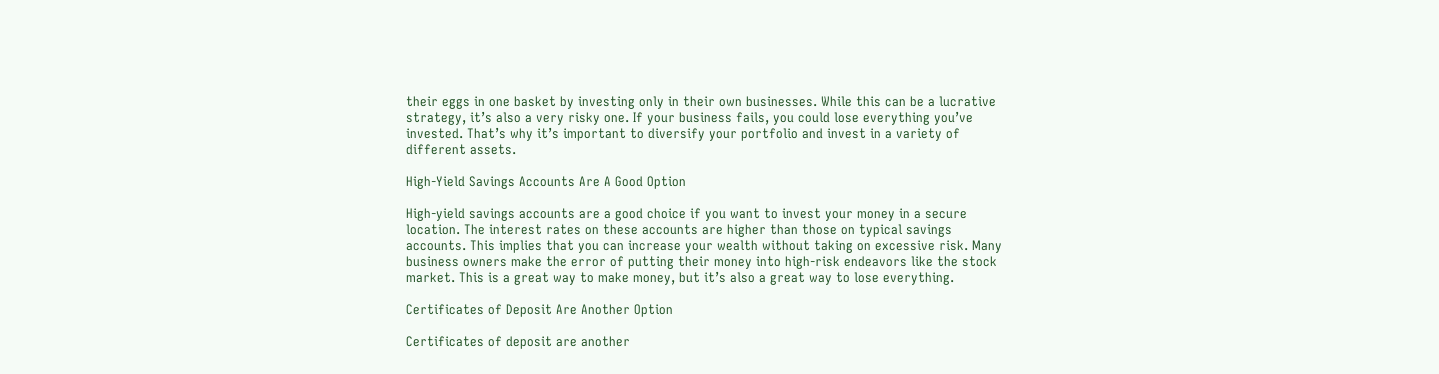their eggs in one basket by investing only in their own businesses. While this can be a lucrative strategy, it’s also a very risky one. If your business fails, you could lose everything you’ve invested. That’s why it’s important to diversify your portfolio and invest in a variety of different assets.

High-Yield Savings Accounts Are A Good Option

High-yield savings accounts are a good choice if you want to invest your money in a secure location. The interest rates on these accounts are higher than those on typical savings accounts. This implies that you can increase your wealth without taking on excessive risk. Many business owners make the error of putting their money into high-risk endeavors like the stock market. This is a great way to make money, but it’s also a great way to lose everything.

Certificates of Deposit Are Another Option

Certificates of deposit are another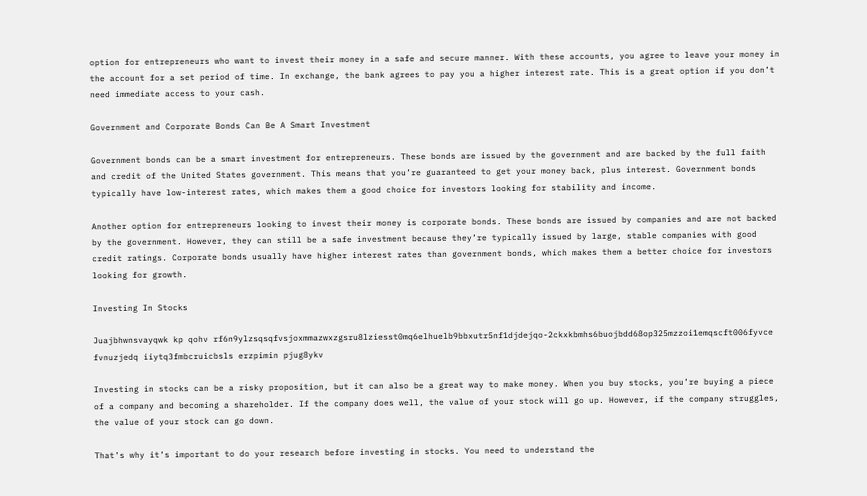option for entrepreneurs who want to invest their money in a safe and secure manner. With these accounts, you agree to leave your money in the account for a set period of time. In exchange, the bank agrees to pay you a higher interest rate. This is a great option if you don’t need immediate access to your cash.

Government and Corporate Bonds Can Be A Smart Investment

Government bonds can be a smart investment for entrepreneurs. These bonds are issued by the government and are backed by the full faith and credit of the United States government. This means that you’re guaranteed to get your money back, plus interest. Government bonds typically have low-interest rates, which makes them a good choice for investors looking for stability and income.

Another option for entrepreneurs looking to invest their money is corporate bonds. These bonds are issued by companies and are not backed by the government. However, they can still be a safe investment because they’re typically issued by large, stable companies with good credit ratings. Corporate bonds usually have higher interest rates than government bonds, which makes them a better choice for investors looking for growth.

Investing In Stocks

Juajbhwnsvayqwk kp qohv rf6n9ylzsqsqfvsjoxmmazwxzgsru8lziesst0mq6elhuelb9bbxutr5nf1djdejqo-2ckxkbmhs6buojbdd68op325mzzoi1emqscft006fyvce fvnuzjedq iiytq3fmbcruicbsls erzpimin pjug8ykv

Investing in stocks can be a risky proposition, but it can also be a great way to make money. When you buy stocks, you’re buying a piece of a company and becoming a shareholder. If the company does well, the value of your stock will go up. However, if the company struggles, the value of your stock can go down.

That’s why it’s important to do your research before investing in stocks. You need to understand the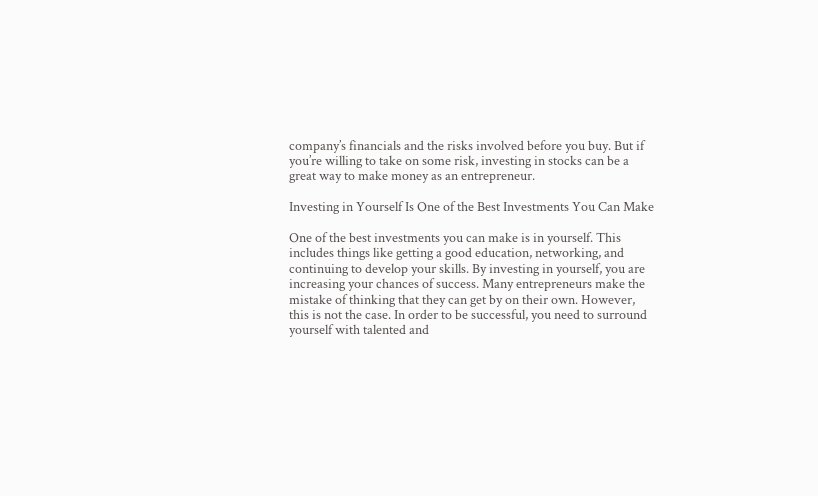company’s financials and the risks involved before you buy. But if you’re willing to take on some risk, investing in stocks can be a great way to make money as an entrepreneur.

Investing in Yourself Is One of the Best Investments You Can Make

One of the best investments you can make is in yourself. This includes things like getting a good education, networking, and continuing to develop your skills. By investing in yourself, you are increasing your chances of success. Many entrepreneurs make the mistake of thinking that they can get by on their own. However, this is not the case. In order to be successful, you need to surround yourself with talented and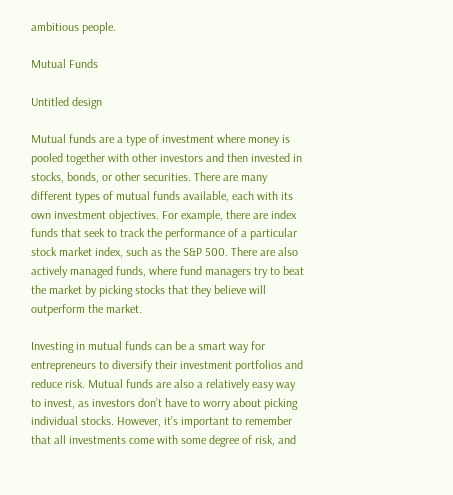ambitious people.

Mutual Funds

Untitled design

Mutual funds are a type of investment where money is pooled together with other investors and then invested in stocks, bonds, or other securities. There are many different types of mutual funds available, each with its own investment objectives. For example, there are index funds that seek to track the performance of a particular stock market index, such as the S&P 500. There are also actively managed funds, where fund managers try to beat the market by picking stocks that they believe will outperform the market.

Investing in mutual funds can be a smart way for entrepreneurs to diversify their investment portfolios and reduce risk. Mutual funds are also a relatively easy way to invest, as investors don’t have to worry about picking individual stocks. However, it’s important to remember that all investments come with some degree of risk, and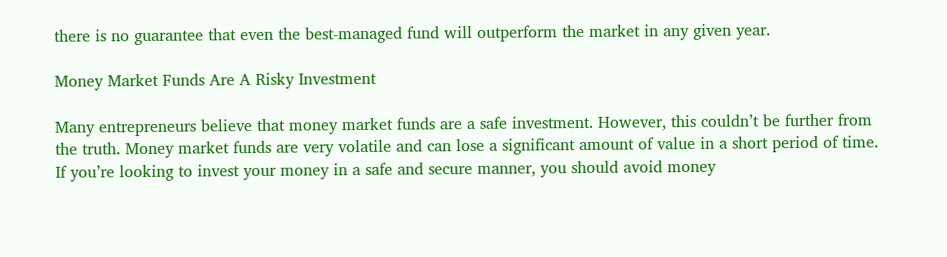there is no guarantee that even the best-managed fund will outperform the market in any given year.

Money Market Funds Are A Risky Investment

Many entrepreneurs believe that money market funds are a safe investment. However, this couldn’t be further from the truth. Money market funds are very volatile and can lose a significant amount of value in a short period of time. If you’re looking to invest your money in a safe and secure manner, you should avoid money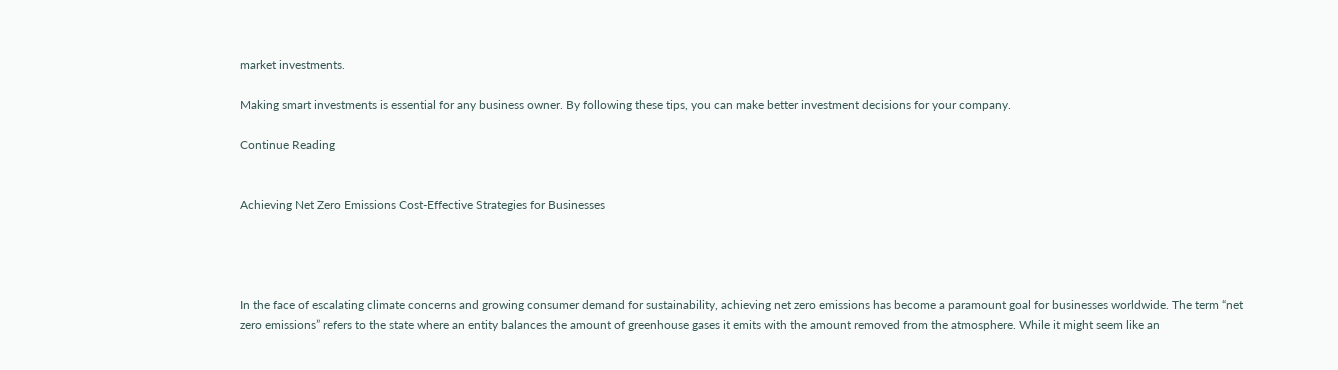market investments.

Making smart investments is essential for any business owner. By following these tips, you can make better investment decisions for your company.

Continue Reading


Achieving Net Zero Emissions Cost-Effective Strategies for Businesses




In the face of escalating climate concerns and growing consumer demand for sustainability, achieving net zero emissions has become a paramount goal for businesses worldwide. The term “net zero emissions” refers to the state where an entity balances the amount of greenhouse gases it emits with the amount removed from the atmosphere. While it might seem like an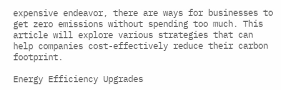expensive endeavor, there are ways for businesses to get zero emissions without spending too much. This article will explore various strategies that can help companies cost-effectively reduce their carbon footprint.

Energy Efficiency Upgrades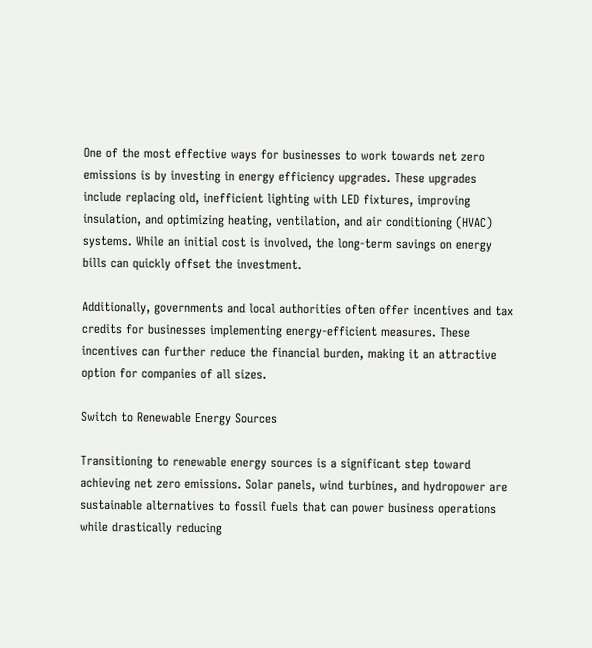One of the most effective ways for businesses to work towards net zero emissions is by investing in energy efficiency upgrades. These upgrades include replacing old, inefficient lighting with LED fixtures, improving insulation, and optimizing heating, ventilation, and air conditioning (HVAC) systems. While an initial cost is involved, the long-term savings on energy bills can quickly offset the investment.

Additionally, governments and local authorities often offer incentives and tax credits for businesses implementing energy-efficient measures. These incentives can further reduce the financial burden, making it an attractive option for companies of all sizes.

Switch to Renewable Energy Sources

Transitioning to renewable energy sources is a significant step toward achieving net zero emissions. Solar panels, wind turbines, and hydropower are sustainable alternatives to fossil fuels that can power business operations while drastically reducing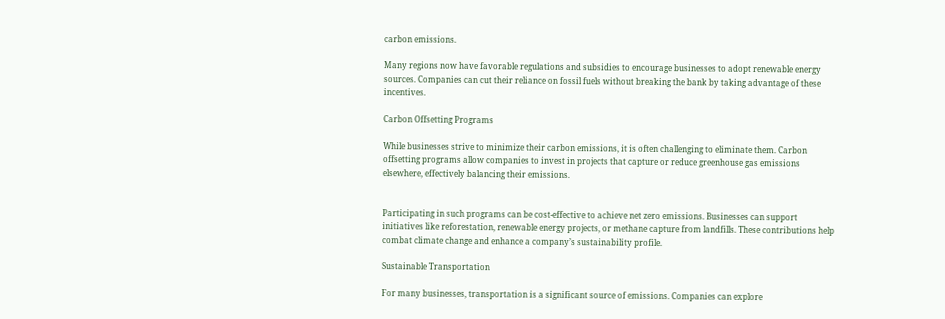carbon emissions.

Many regions now have favorable regulations and subsidies to encourage businesses to adopt renewable energy sources. Companies can cut their reliance on fossil fuels without breaking the bank by taking advantage of these incentives.

Carbon Offsetting Programs

While businesses strive to minimize their carbon emissions, it is often challenging to eliminate them. Carbon offsetting programs allow companies to invest in projects that capture or reduce greenhouse gas emissions elsewhere, effectively balancing their emissions.


Participating in such programs can be cost-effective to achieve net zero emissions. Businesses can support initiatives like reforestation, renewable energy projects, or methane capture from landfills. These contributions help combat climate change and enhance a company’s sustainability profile.

Sustainable Transportation

For many businesses, transportation is a significant source of emissions. Companies can explore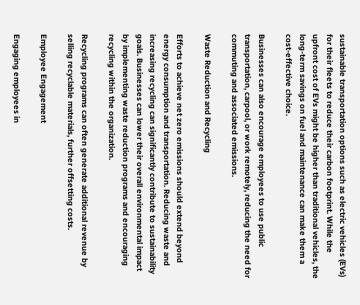sustainable transportation options such as electric vehicles (EVs) for their fleets to reduce their carbon footprint. While the upfront cost of EVs might be higher than traditional vehicles, the long-term savings on fuel and maintenance can make them a cost-effective choice.

Businesses can also encourage employees to use public transportation, carpool, or work remotely, reducing the need for commuting and associated emissions.

Waste Reduction and Recycling

Efforts to achieve net zero emissions should extend beyond energy consumption and transportation. Reducing waste and increasing recycling can significantly contribute to sustainability goals. Businesses can lower their overall environmental impact by implementing waste reduction programs and encouraging recycling within the organization.

Recycling programs can often generate additional revenue by selling recyclable materials, further offsetting costs.

Employee Engagement

Engaging employees in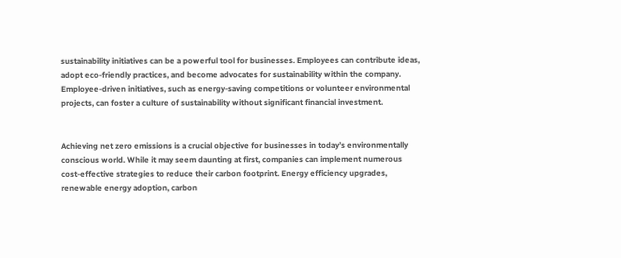sustainability initiatives can be a powerful tool for businesses. Employees can contribute ideas, adopt eco-friendly practices, and become advocates for sustainability within the company. Employee-driven initiatives, such as energy-saving competitions or volunteer environmental projects, can foster a culture of sustainability without significant financial investment.


Achieving net zero emissions is a crucial objective for businesses in today’s environmentally conscious world. While it may seem daunting at first, companies can implement numerous cost-effective strategies to reduce their carbon footprint. Energy efficiency upgrades, renewable energy adoption, carbon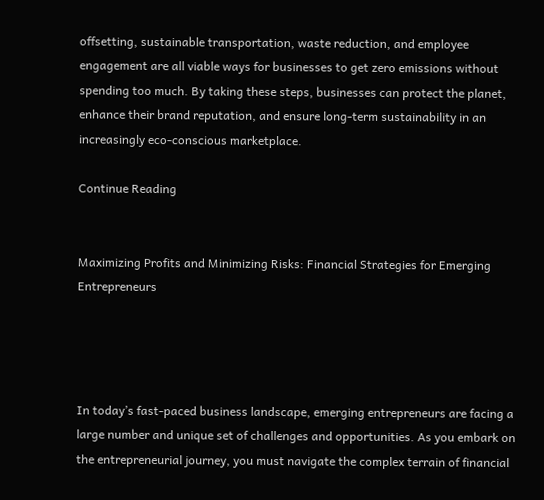offsetting, sustainable transportation, waste reduction, and employee engagement are all viable ways for businesses to get zero emissions without spending too much. By taking these steps, businesses can protect the planet, enhance their brand reputation, and ensure long-term sustainability in an increasingly eco-conscious marketplace.

Continue Reading


Maximizing Profits and Minimizing Risks: Financial Strategies for Emerging Entrepreneurs




In today’s fast-paced business landscape, emerging entrepreneurs are facing a large number and unique set of challenges and opportunities. As you embark on the entrepreneurial journey, you must navigate the complex terrain of financial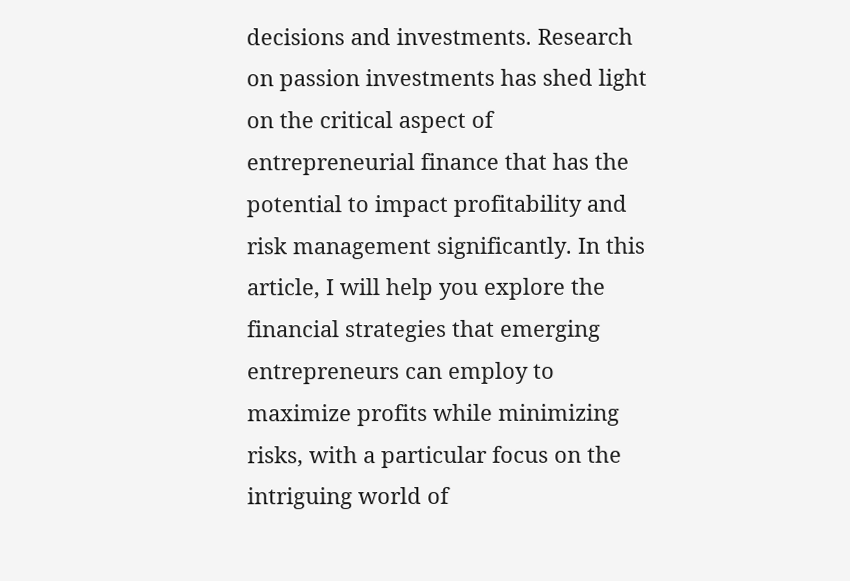decisions and investments. Research on passion investments has shed light on the critical aspect of entrepreneurial finance that has the potential to impact profitability and risk management significantly. In this article, I will help you explore the financial strategies that emerging entrepreneurs can employ to maximize profits while minimizing risks, with a particular focus on the intriguing world of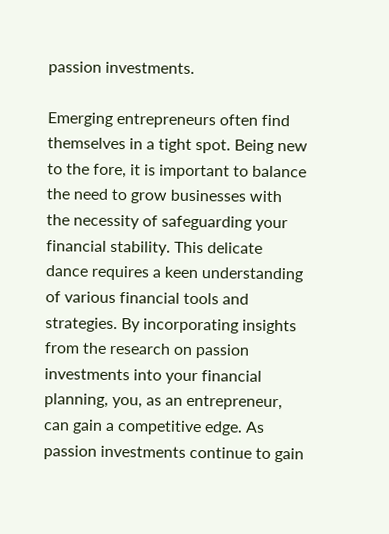passion investments.

Emerging entrepreneurs often find themselves in a tight spot. Being new to the fore, it is important to balance the need to grow businesses with the necessity of safeguarding your financial stability. This delicate dance requires a keen understanding of various financial tools and strategies. By incorporating insights from the research on passion investments into your financial planning, you, as an entrepreneur, can gain a competitive edge. As passion investments continue to gain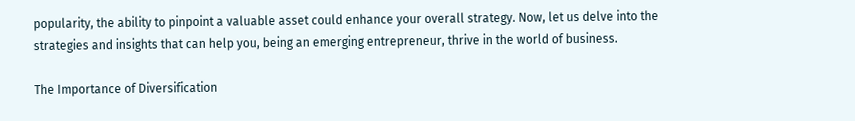popularity, the ability to pinpoint a valuable asset could enhance your overall strategy. Now, let us delve into the strategies and insights that can help you, being an emerging entrepreneur, thrive in the world of business.

The Importance of Diversification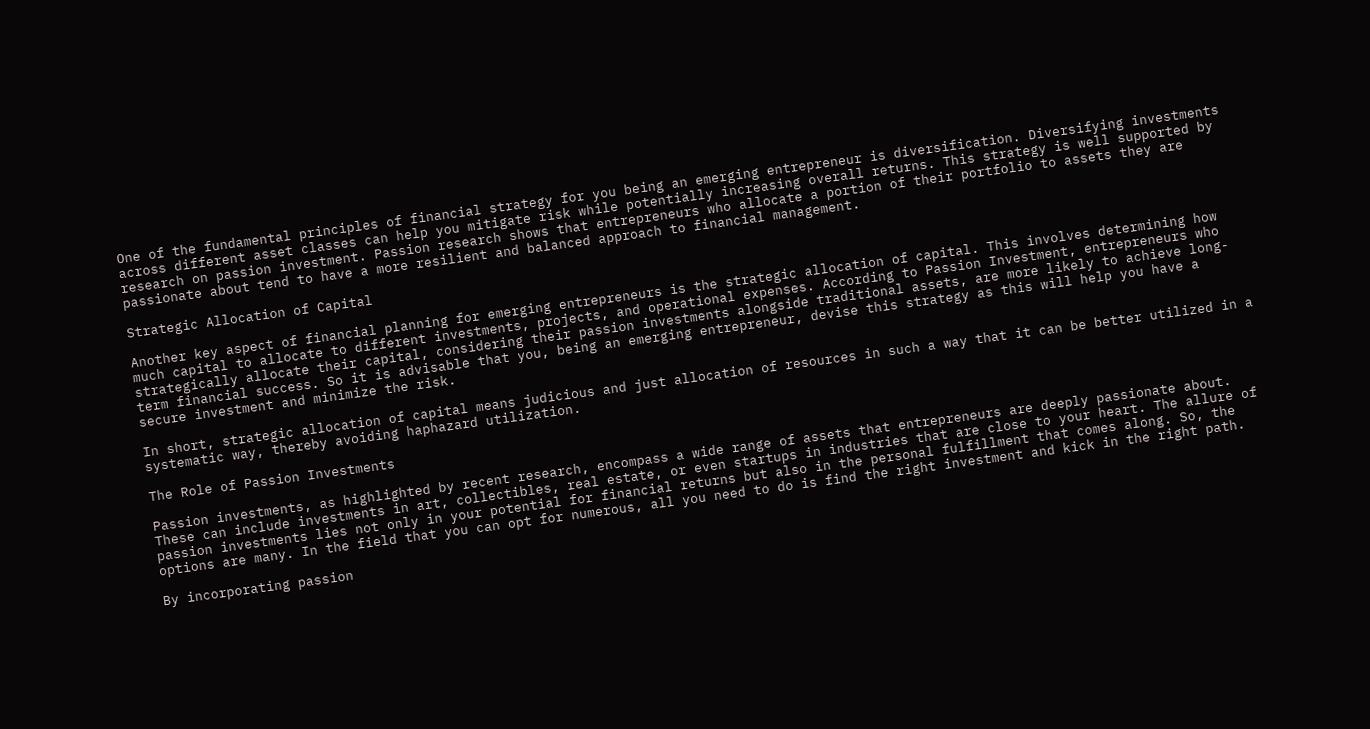One of the fundamental principles of financial strategy for you being an emerging entrepreneur is diversification. Diversifying investments across different asset classes can help you mitigate risk while potentially increasing overall returns. This strategy is well supported by research on passion investment. Passion research shows that entrepreneurs who allocate a portion of their portfolio to assets they are passionate about tend to have a more resilient and balanced approach to financial management.

Strategic Allocation of Capital

Another key aspect of financial planning for emerging entrepreneurs is the strategic allocation of capital. This involves determining how much capital to allocate to different investments, projects, and operational expenses. According to Passion Investment, entrepreneurs who strategically allocate their capital, considering their passion investments alongside traditional assets, are more likely to achieve long-term financial success. So it is advisable that you, being an emerging entrepreneur, devise this strategy as this will help you have a secure investment and minimize the risk.

In short, strategic allocation of capital means judicious and just allocation of resources in such a way that it can be better utilized in a systematic way, thereby avoiding haphazard utilization.

The Role of Passion Investments

Passion investments, as highlighted by recent research, encompass a wide range of assets that entrepreneurs are deeply passionate about. These can include investments in art, collectibles, real estate, or even startups in industries that are close to your heart. The allure of passion investments lies not only in your potential for financial returns but also in the personal fulfillment that comes along. So, the options are many. In the field that you can opt for numerous, all you need to do is find the right investment and kick in the right path.

By incorporating passion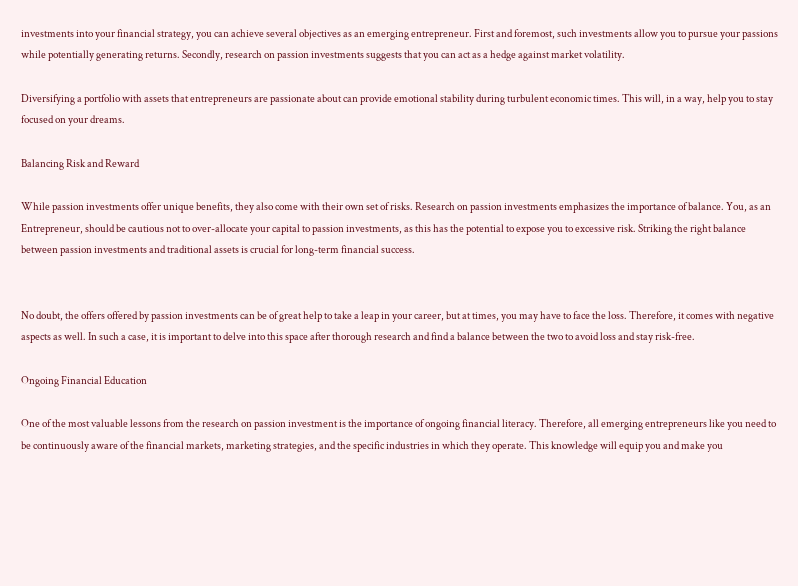investments into your financial strategy, you can achieve several objectives as an emerging entrepreneur. First and foremost, such investments allow you to pursue your passions while potentially generating returns. Secondly, research on passion investments suggests that you can act as a hedge against market volatility.

Diversifying a portfolio with assets that entrepreneurs are passionate about can provide emotional stability during turbulent economic times. This will, in a way, help you to stay focused on your dreams.

Balancing Risk and Reward

While passion investments offer unique benefits, they also come with their own set of risks. Research on passion investments emphasizes the importance of balance. You, as an Entrepreneur, should be cautious not to over-allocate your capital to passion investments, as this has the potential to expose you to excessive risk. Striking the right balance between passion investments and traditional assets is crucial for long-term financial success.


No doubt, the offers offered by passion investments can be of great help to take a leap in your career, but at times, you may have to face the loss. Therefore, it comes with negative aspects as well. In such a case, it is important to delve into this space after thorough research and find a balance between the two to avoid loss and stay risk-free.

Ongoing Financial Education

One of the most valuable lessons from the research on passion investment is the importance of ongoing financial literacy. Therefore, all emerging entrepreneurs like you need to be continuously aware of the financial markets, marketing strategies, and the specific industries in which they operate. This knowledge will equip you and make you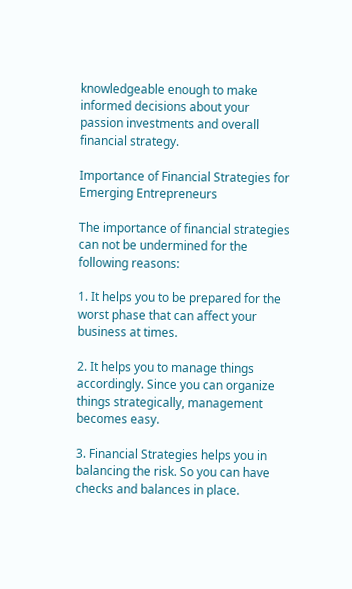knowledgeable enough to make informed decisions about your passion investments and overall financial strategy.

Importance of Financial Strategies for Emerging Entrepreneurs

The importance of financial strategies can not be undermined for the following reasons:

1. It helps you to be prepared for the worst phase that can affect your business at times.

2. It helps you to manage things accordingly. Since you can organize things strategically, management becomes easy.

3. Financial Strategies helps you in balancing the risk. So you can have checks and balances in place.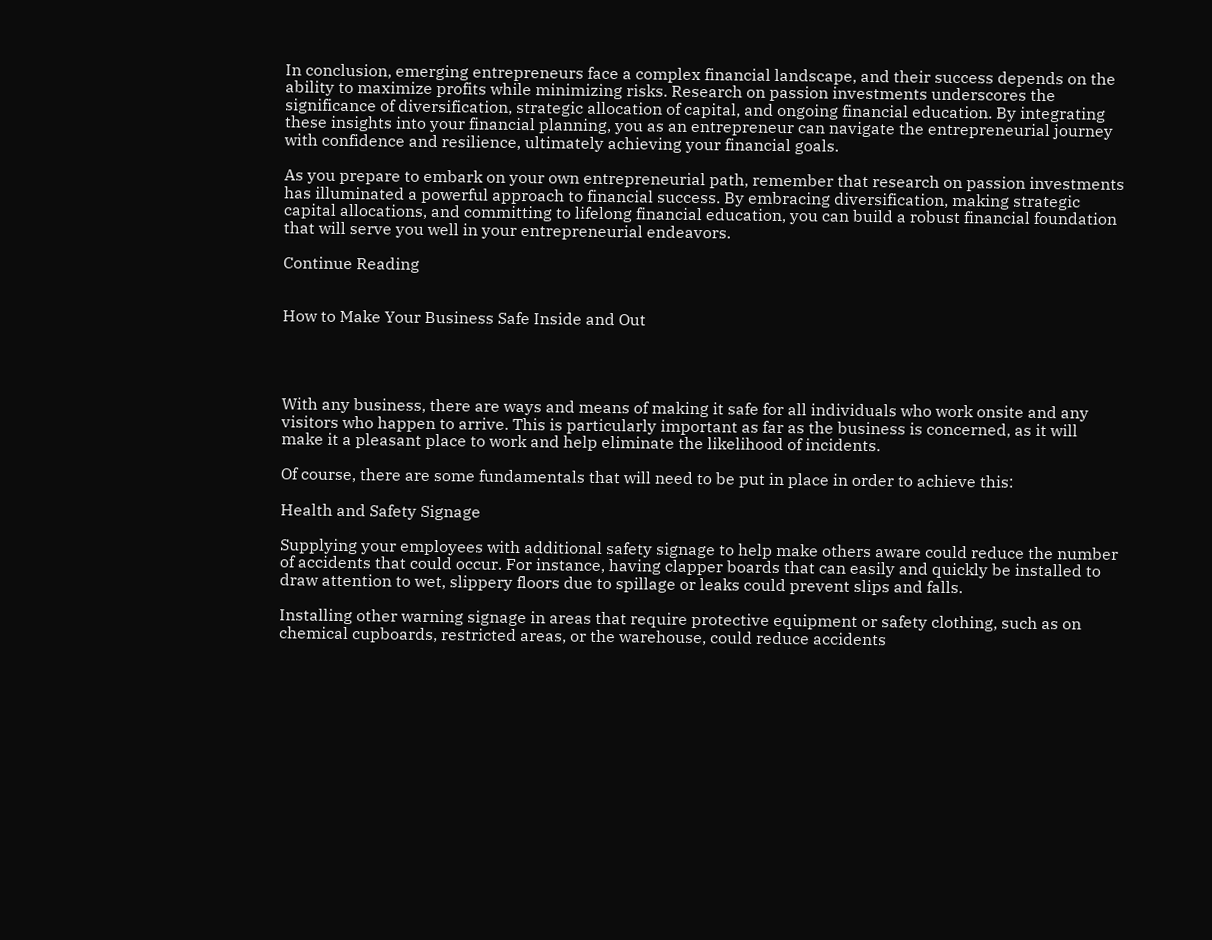In conclusion, emerging entrepreneurs face a complex financial landscape, and their success depends on the ability to maximize profits while minimizing risks. Research on passion investments underscores the significance of diversification, strategic allocation of capital, and ongoing financial education. By integrating these insights into your financial planning, you as an entrepreneur can navigate the entrepreneurial journey with confidence and resilience, ultimately achieving your financial goals.

As you prepare to embark on your own entrepreneurial path, remember that research on passion investments has illuminated a powerful approach to financial success. By embracing diversification, making strategic capital allocations, and committing to lifelong financial education, you can build a robust financial foundation that will serve you well in your entrepreneurial endeavors.

Continue Reading


How to Make Your Business Safe Inside and Out




With any business, there are ways and means of making it safe for all individuals who work onsite and any visitors who happen to arrive. This is particularly important as far as the business is concerned, as it will make it a pleasant place to work and help eliminate the likelihood of incidents.

Of course, there are some fundamentals that will need to be put in place in order to achieve this:

Health and Safety Signage

Supplying your employees with additional safety signage to help make others aware could reduce the number of accidents that could occur. For instance, having clapper boards that can easily and quickly be installed to draw attention to wet, slippery floors due to spillage or leaks could prevent slips and falls.

Installing other warning signage in areas that require protective equipment or safety clothing, such as on chemical cupboards, restricted areas, or the warehouse, could reduce accidents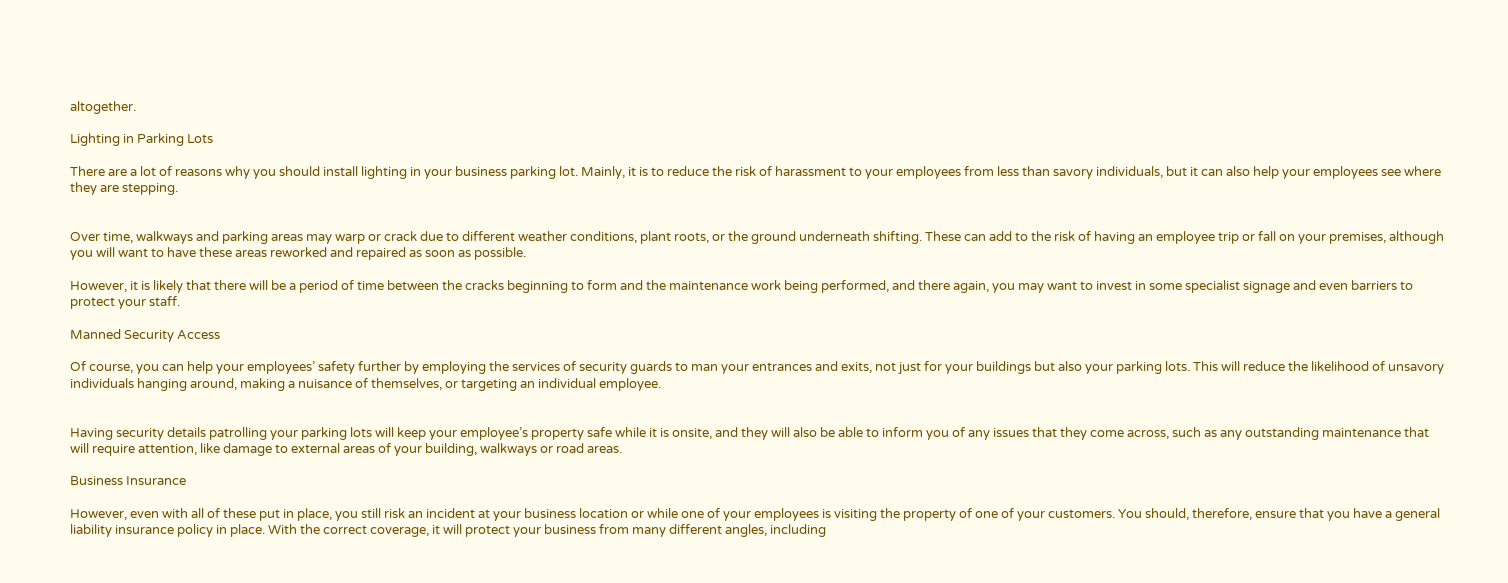altogether.

Lighting in Parking Lots

There are a lot of reasons why you should install lighting in your business parking lot. Mainly, it is to reduce the risk of harassment to your employees from less than savory individuals, but it can also help your employees see where they are stepping.


Over time, walkways and parking areas may warp or crack due to different weather conditions, plant roots, or the ground underneath shifting. These can add to the risk of having an employee trip or fall on your premises, although you will want to have these areas reworked and repaired as soon as possible.

However, it is likely that there will be a period of time between the cracks beginning to form and the maintenance work being performed, and there again, you may want to invest in some specialist signage and even barriers to protect your staff.

Manned Security Access

Of course, you can help your employees’ safety further by employing the services of security guards to man your entrances and exits, not just for your buildings but also your parking lots. This will reduce the likelihood of unsavory individuals hanging around, making a nuisance of themselves, or targeting an individual employee.


Having security details patrolling your parking lots will keep your employee’s property safe while it is onsite, and they will also be able to inform you of any issues that they come across, such as any outstanding maintenance that will require attention, like damage to external areas of your building, walkways or road areas.

Business Insurance

However, even with all of these put in place, you still risk an incident at your business location or while one of your employees is visiting the property of one of your customers. You should, therefore, ensure that you have a general liability insurance policy in place. With the correct coverage, it will protect your business from many different angles, including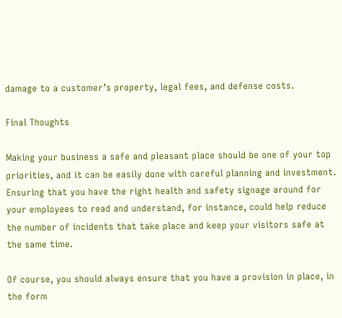damage to a customer’s property, legal fees, and defense costs.

Final Thoughts

Making your business a safe and pleasant place should be one of your top priorities, and it can be easily done with careful planning and investment. Ensuring that you have the right health and safety signage around for your employees to read and understand, for instance, could help reduce the number of incidents that take place and keep your visitors safe at the same time.

Of course, you should always ensure that you have a provision in place, in the form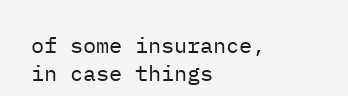of some insurance, in case things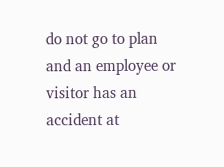do not go to plan and an employee or visitor has an accident at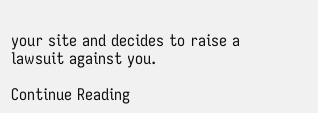your site and decides to raise a lawsuit against you.

Continue Reading